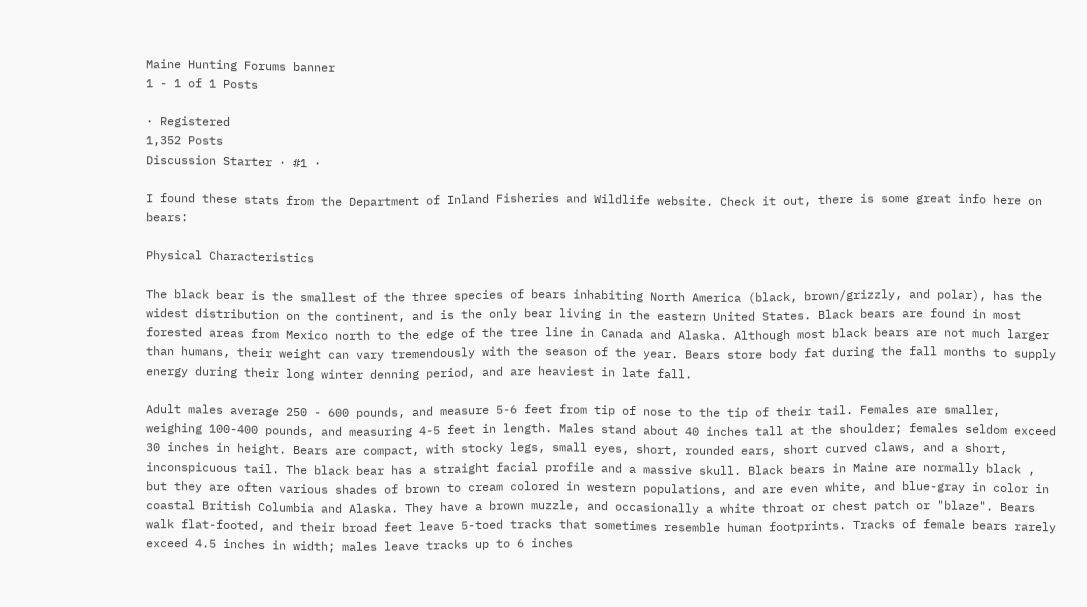Maine Hunting Forums banner
1 - 1 of 1 Posts

· Registered
1,352 Posts
Discussion Starter · #1 ·

I found these stats from the Department of Inland Fisheries and Wildlife website. Check it out, there is some great info here on bears:

Physical Characteristics

The black bear is the smallest of the three species of bears inhabiting North America (black, brown/grizzly, and polar), has the widest distribution on the continent, and is the only bear living in the eastern United States. Black bears are found in most forested areas from Mexico north to the edge of the tree line in Canada and Alaska. Although most black bears are not much larger than humans, their weight can vary tremendously with the season of the year. Bears store body fat during the fall months to supply energy during their long winter denning period, and are heaviest in late fall.

Adult males average 250 - 600 pounds, and measure 5-6 feet from tip of nose to the tip of their tail. Females are smaller, weighing 100-400 pounds, and measuring 4-5 feet in length. Males stand about 40 inches tall at the shoulder; females seldom exceed 30 inches in height. Bears are compact, with stocky legs, small eyes, short, rounded ears, short curved claws, and a short, inconspicuous tail. The black bear has a straight facial profile and a massive skull. Black bears in Maine are normally black , but they are often various shades of brown to cream colored in western populations, and are even white, and blue-gray in color in coastal British Columbia and Alaska. They have a brown muzzle, and occasionally a white throat or chest patch or "blaze". Bears walk flat-footed, and their broad feet leave 5-toed tracks that sometimes resemble human footprints. Tracks of female bears rarely exceed 4.5 inches in width; males leave tracks up to 6 inches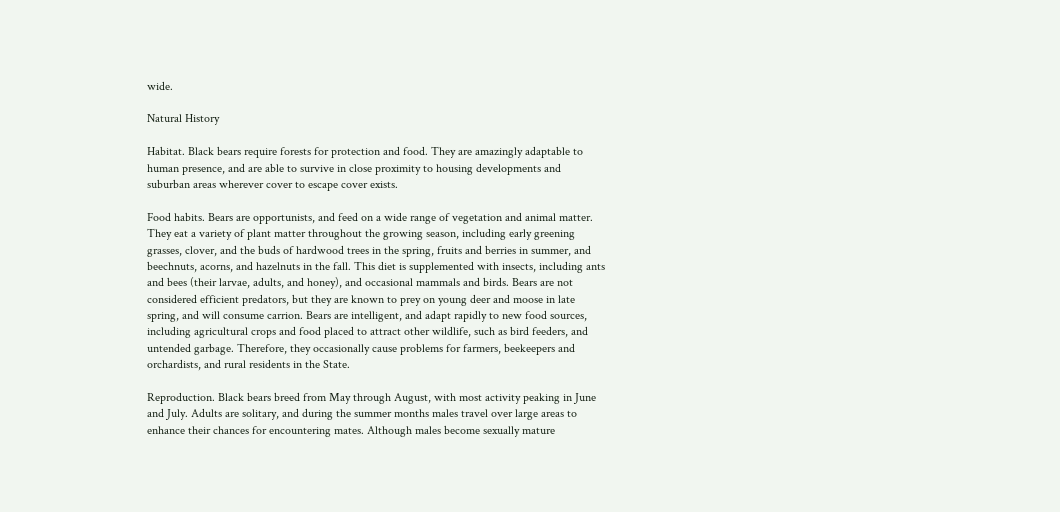wide.

Natural History

Habitat. Black bears require forests for protection and food. They are amazingly adaptable to human presence, and are able to survive in close proximity to housing developments and suburban areas wherever cover to escape cover exists.

Food habits. Bears are opportunists, and feed on a wide range of vegetation and animal matter. They eat a variety of plant matter throughout the growing season, including early greening grasses, clover, and the buds of hardwood trees in the spring, fruits and berries in summer, and beechnuts, acorns, and hazelnuts in the fall. This diet is supplemented with insects, including ants and bees (their larvae, adults, and honey), and occasional mammals and birds. Bears are not considered efficient predators, but they are known to prey on young deer and moose in late spring, and will consume carrion. Bears are intelligent, and adapt rapidly to new food sources, including agricultural crops and food placed to attract other wildlife, such as bird feeders, and untended garbage. Therefore, they occasionally cause problems for farmers, beekeepers and orchardists, and rural residents in the State.

Reproduction. Black bears breed from May through August, with most activity peaking in June and July. Adults are solitary, and during the summer months males travel over large areas to enhance their chances for encountering mates. Although males become sexually mature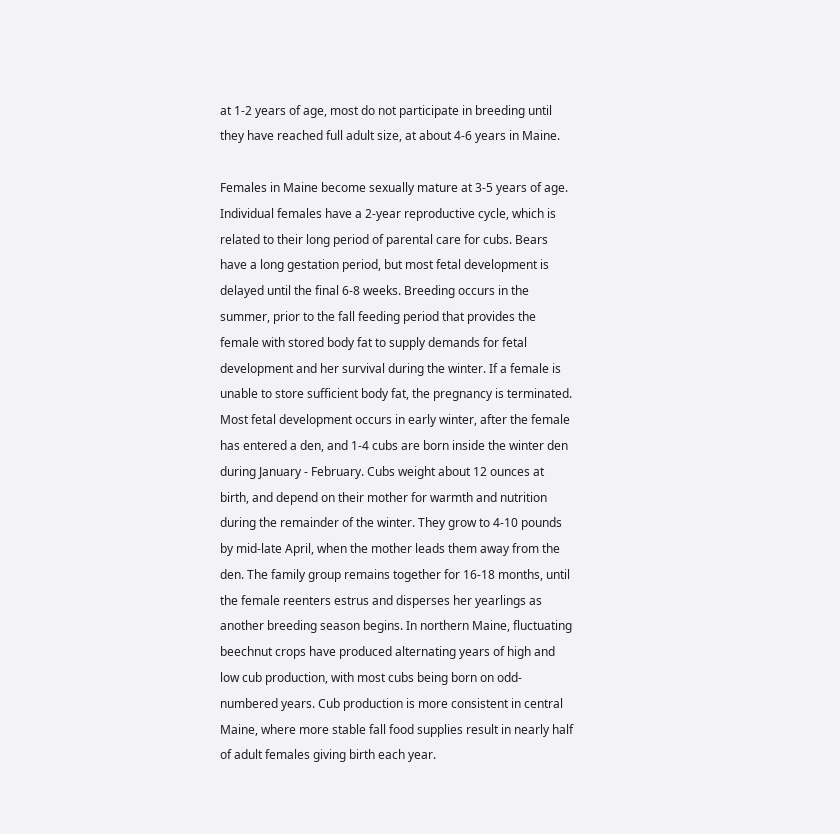at 1-2 years of age, most do not participate in breeding until they have reached full adult size, at about 4-6 years in Maine.

Females in Maine become sexually mature at 3-5 years of age. Individual females have a 2-year reproductive cycle, which is related to their long period of parental care for cubs. Bears have a long gestation period, but most fetal development is delayed until the final 6-8 weeks. Breeding occurs in the summer, prior to the fall feeding period that provides the female with stored body fat to supply demands for fetal development and her survival during the winter. If a female is unable to store sufficient body fat, the pregnancy is terminated. Most fetal development occurs in early winter, after the female has entered a den, and 1-4 cubs are born inside the winter den during January - February. Cubs weight about 12 ounces at birth, and depend on their mother for warmth and nutrition during the remainder of the winter. They grow to 4-10 pounds by mid-late April, when the mother leads them away from the den. The family group remains together for 16-18 months, until the female reenters estrus and disperses her yearlings as another breeding season begins. In northern Maine, fluctuating beechnut crops have produced alternating years of high and low cub production, with most cubs being born on odd-numbered years. Cub production is more consistent in central Maine, where more stable fall food supplies result in nearly half of adult females giving birth each year.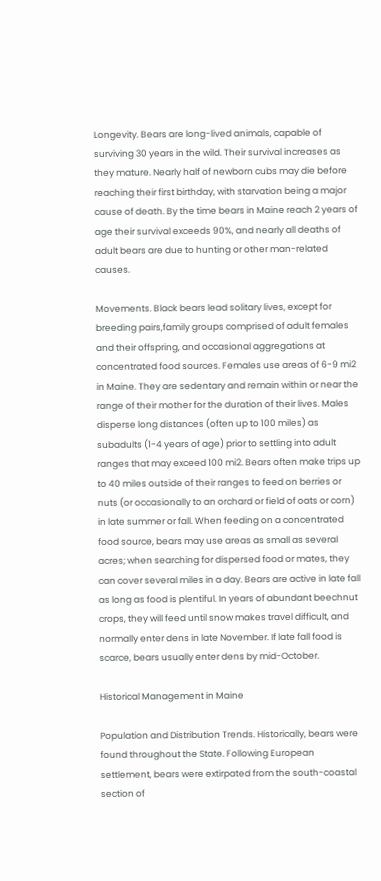Longevity. Bears are long-lived animals, capable of surviving 30 years in the wild. Their survival increases as they mature. Nearly half of newborn cubs may die before reaching their first birthday, with starvation being a major cause of death. By the time bears in Maine reach 2 years of age their survival exceeds 90%, and nearly all deaths of adult bears are due to hunting or other man-related causes.

Movements. Black bears lead solitary lives, except for breeding pairs,family groups comprised of adult females and their offspring, and occasional aggregations at concentrated food sources. Females use areas of 6-9 mi2 in Maine. They are sedentary and remain within or near the range of their mother for the duration of their lives. Males disperse long distances (often up to 100 miles) as subadults (1-4 years of age) prior to settling into adult ranges that may exceed 100 mi2. Bears often make trips up to 40 miles outside of their ranges to feed on berries or nuts (or occasionally to an orchard or field of oats or corn) in late summer or fall. When feeding on a concentrated food source, bears may use areas as small as several acres; when searching for dispersed food or mates, they can cover several miles in a day. Bears are active in late fall as long as food is plentiful. In years of abundant beechnut crops, they will feed until snow makes travel difficult, and normally enter dens in late November. If late fall food is scarce, bears usually enter dens by mid-October.

Historical Management in Maine

Population and Distribution Trends. Historically, bears were found throughout the State. Following European settlement, bears were extirpated from the south-coastal section of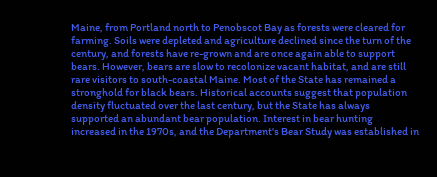Maine, from Portland north to Penobscot Bay as forests were cleared for farming. Soils were depleted and agriculture declined since the turn of the century, and forests have re-grown and are once again able to support bears. However, bears are slow to recolonize vacant habitat, and are still rare visitors to south-coastal Maine. Most of the State has remained a stronghold for black bears. Historical accounts suggest that population density fluctuated over the last century, but the State has always supported an abundant bear population. Interest in bear hunting increased in the 1970s, and the Department's Bear Study was established in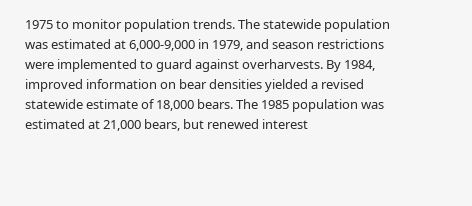1975 to monitor population trends. The statewide population was estimated at 6,000-9,000 in 1979, and season restrictions were implemented to guard against overharvests. By 1984, improved information on bear densities yielded a revised statewide estimate of 18,000 bears. The 1985 population was estimated at 21,000 bears, but renewed interest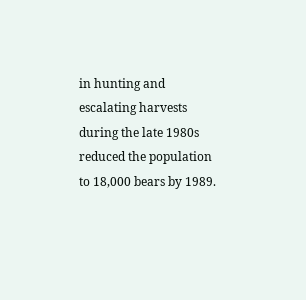in hunting and escalating harvests during the late 1980s reduced the population to 18,000 bears by 1989.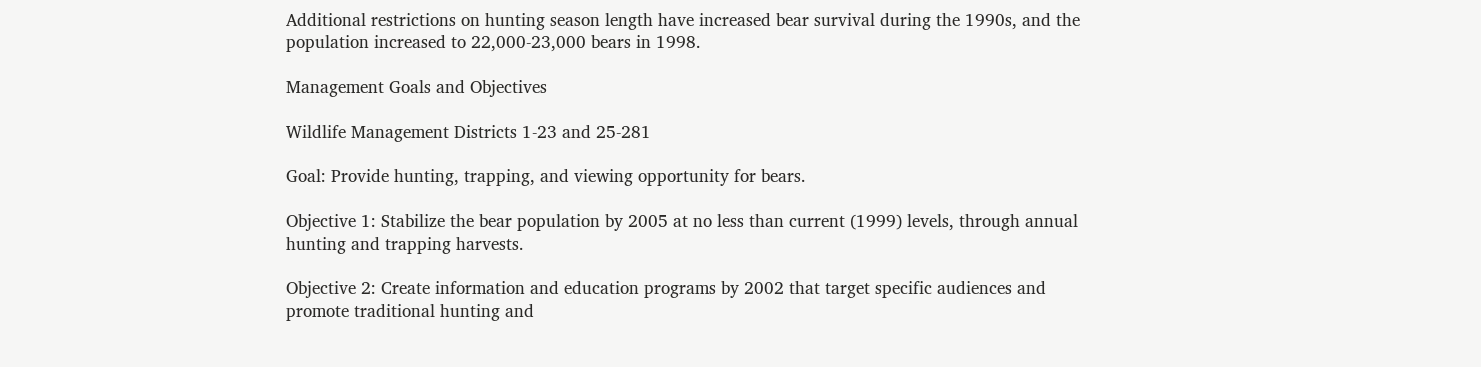Additional restrictions on hunting season length have increased bear survival during the 1990s, and the population increased to 22,000-23,000 bears in 1998.

Management Goals and Objectives

Wildlife Management Districts 1-23 and 25-281

Goal: Provide hunting, trapping, and viewing opportunity for bears.

Objective 1: Stabilize the bear population by 2005 at no less than current (1999) levels, through annual hunting and trapping harvests.

Objective 2: Create information and education programs by 2002 that target specific audiences and promote traditional hunting and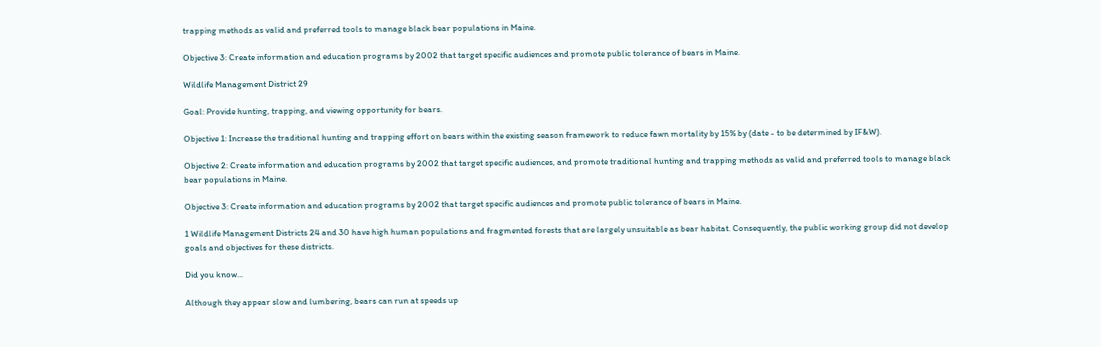trapping methods as valid and preferred tools to manage black bear populations in Maine.

Objective 3: Create information and education programs by 2002 that target specific audiences and promote public tolerance of bears in Maine.

Wildlife Management District 29

Goal: Provide hunting, trapping, and viewing opportunity for bears.

Objective 1: Increase the traditional hunting and trapping effort on bears within the existing season framework to reduce fawn mortality by 15% by (date - to be determined by IF&W).

Objective 2: Create information and education programs by 2002 that target specific audiences, and promote traditional hunting and trapping methods as valid and preferred tools to manage black bear populations in Maine.

Objective 3: Create information and education programs by 2002 that target specific audiences and promote public tolerance of bears in Maine.

1 Wildlife Management Districts 24 and 30 have high human populations and fragmented forests that are largely unsuitable as bear habitat. Consequently, the public working group did not develop goals and objectives for these districts.

Did you know...

Although they appear slow and lumbering, bears can run at speeds up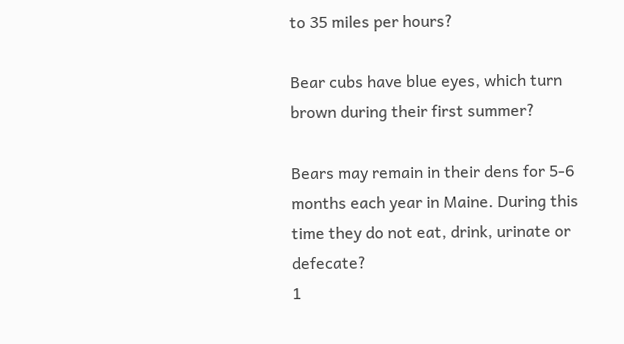to 35 miles per hours?

Bear cubs have blue eyes, which turn brown during their first summer?

Bears may remain in their dens for 5-6 months each year in Maine. During this time they do not eat, drink, urinate or defecate?
1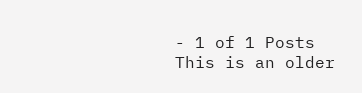- 1 of 1 Posts
This is an older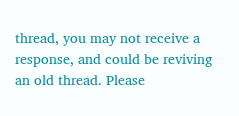thread, you may not receive a response, and could be reviving an old thread. Please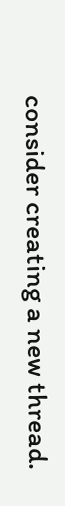consider creating a new thread.